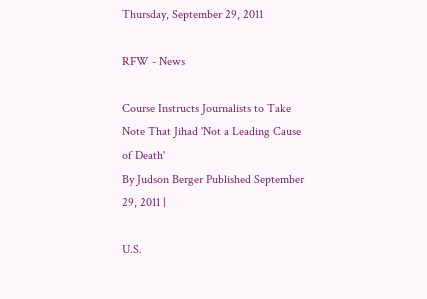Thursday, September 29, 2011

RFW - News

Course Instructs Journalists to Take Note That Jihad 'Not a Leading Cause of Death'
By Judson Berger Published September 29, 2011 |

U.S.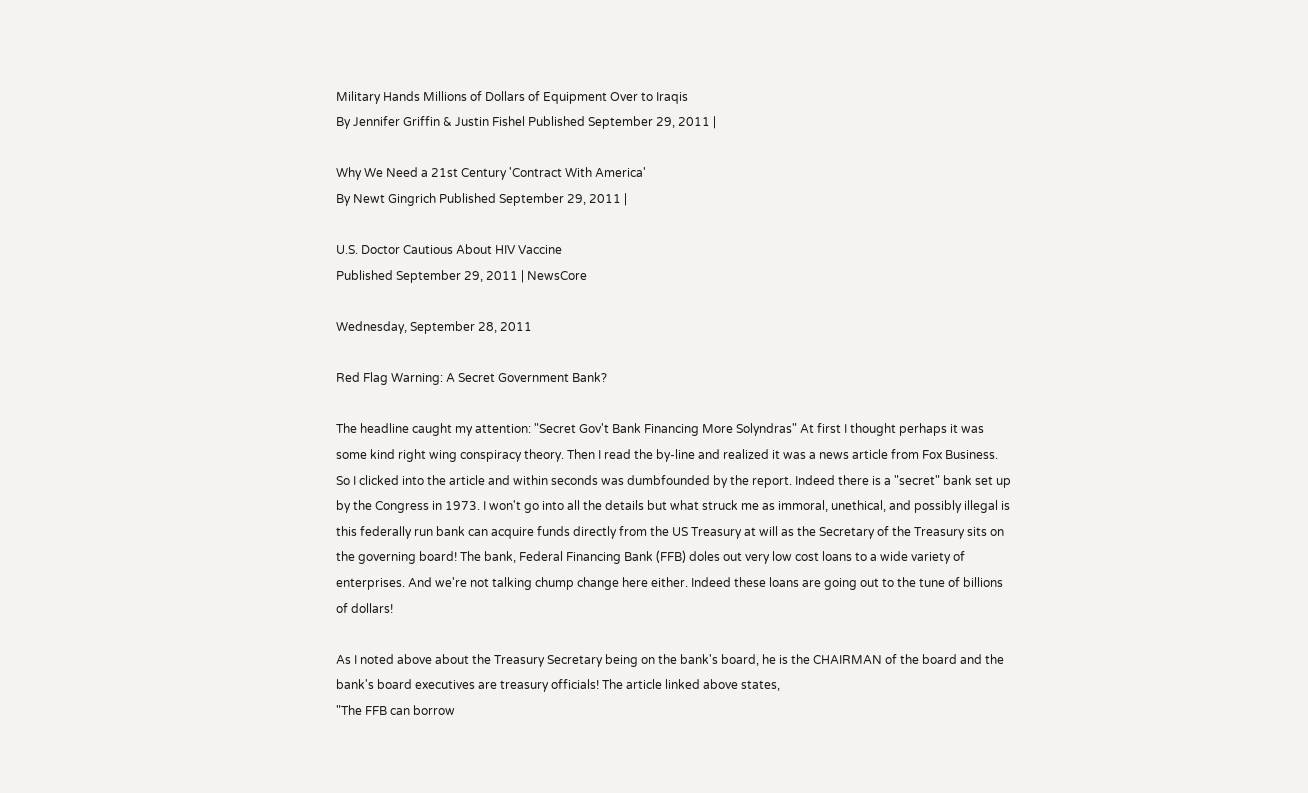Military Hands Millions of Dollars of Equipment Over to Iraqis
By Jennifer Griffin & Justin Fishel Published September 29, 2011 |

Why We Need a 21st Century 'Contract With America'
By Newt Gingrich Published September 29, 2011 |

U.S. Doctor Cautious About HIV Vaccine
Published September 29, 2011 | NewsCore

Wednesday, September 28, 2011

Red Flag Warning: A Secret Government Bank?

The headline caught my attention: "Secret Gov't Bank Financing More Solyndras" At first I thought perhaps it was some kind right wing conspiracy theory. Then I read the by-line and realized it was a news article from Fox Business. So I clicked into the article and within seconds was dumbfounded by the report. Indeed there is a "secret" bank set up by the Congress in 1973. I won't go into all the details but what struck me as immoral, unethical, and possibly illegal is this federally run bank can acquire funds directly from the US Treasury at will as the Secretary of the Treasury sits on the governing board! The bank, Federal Financing Bank (FFB) doles out very low cost loans to a wide variety of enterprises. And we're not talking chump change here either. Indeed these loans are going out to the tune of billions of dollars!

As I noted above about the Treasury Secretary being on the bank's board, he is the CHAIRMAN of the board and the bank's board executives are treasury officials! The article linked above states,
"The FFB can borrow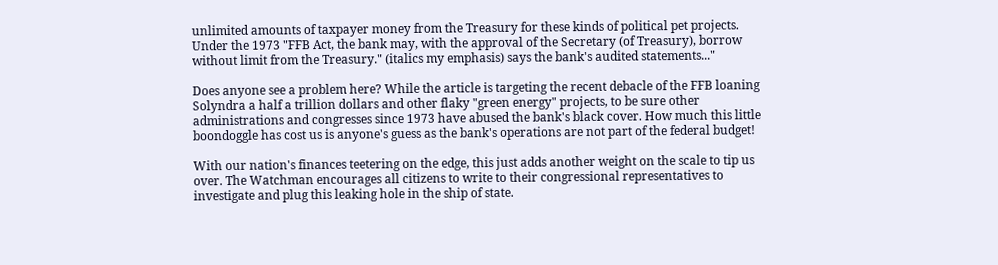unlimited amounts of taxpayer money from the Treasury for these kinds of political pet projects. Under the 1973 "FFB Act, the bank may, with the approval of the Secretary (of Treasury), borrow without limit from the Treasury." (italics my emphasis) says the bank's audited statements..."

Does anyone see a problem here? While the article is targeting the recent debacle of the FFB loaning Solyndra a half a trillion dollars and other flaky "green energy" projects, to be sure other administrations and congresses since 1973 have abused the bank's black cover. How much this little boondoggle has cost us is anyone's guess as the bank's operations are not part of the federal budget!

With our nation's finances teetering on the edge, this just adds another weight on the scale to tip us over. The Watchman encourages all citizens to write to their congressional representatives to investigate and plug this leaking hole in the ship of state.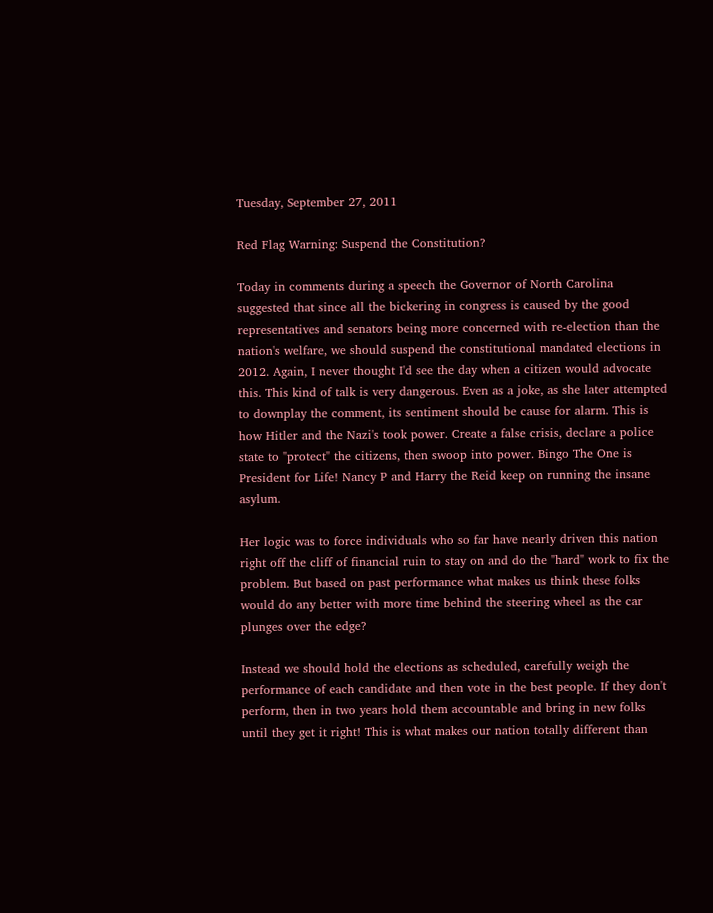Tuesday, September 27, 2011

Red Flag Warning: Suspend the Constitution?

Today in comments during a speech the Governor of North Carolina suggested that since all the bickering in congress is caused by the good representatives and senators being more concerned with re-election than the nation's welfare, we should suspend the constitutional mandated elections in 2012. Again, I never thought I'd see the day when a citizen would advocate this. This kind of talk is very dangerous. Even as a joke, as she later attempted to downplay the comment, its sentiment should be cause for alarm. This is how Hitler and the Nazi's took power. Create a false crisis, declare a police state to "protect" the citizens, then swoop into power. Bingo The One is President for Life! Nancy P and Harry the Reid keep on running the insane asylum.

Her logic was to force individuals who so far have nearly driven this nation right off the cliff of financial ruin to stay on and do the "hard" work to fix the problem. But based on past performance what makes us think these folks would do any better with more time behind the steering wheel as the car plunges over the edge?

Instead we should hold the elections as scheduled, carefully weigh the performance of each candidate and then vote in the best people. If they don't perform, then in two years hold them accountable and bring in new folks until they get it right! This is what makes our nation totally different than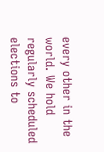every other in the world. We hold regularly scheduled elections to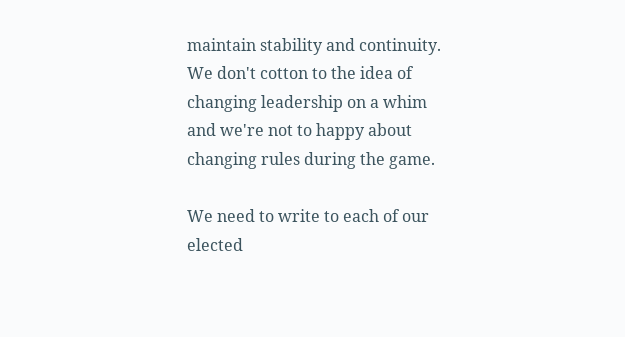maintain stability and continuity. We don't cotton to the idea of changing leadership on a whim and we're not to happy about changing rules during the game.

We need to write to each of our elected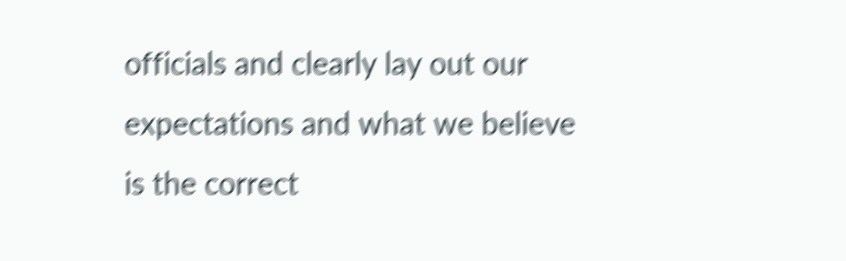officials and clearly lay out our expectations and what we believe is the correct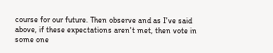course for our future. Then observe and as I've said above, if these expectations aren't met, then vote in some one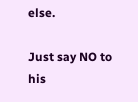else.

Just say NO to his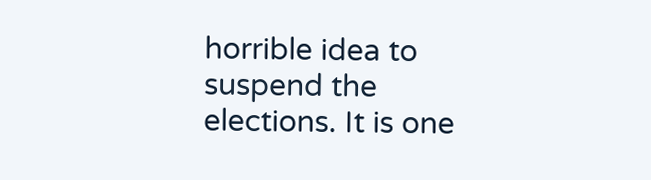horrible idea to suspend the elections. It is one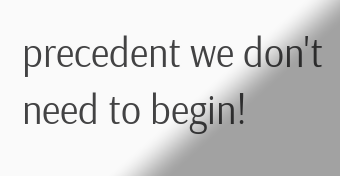precedent we don't need to begin!